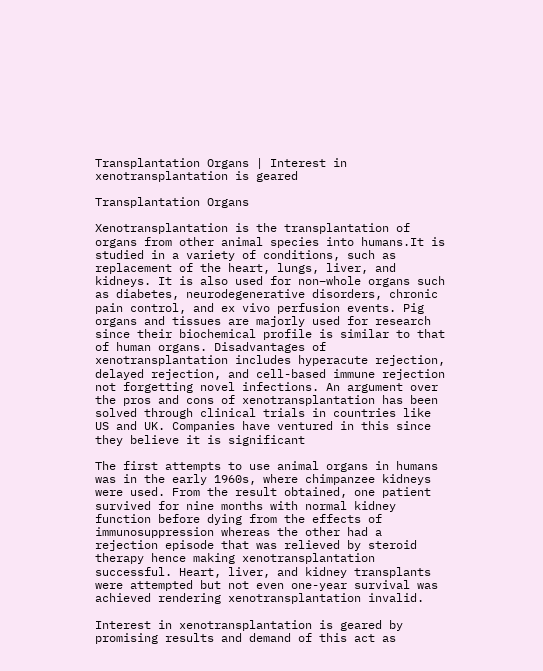Transplantation Organs | Interest in xenotransplantation is geared

Transplantation Organs

Xenotransplantation is the transplantation of organs from other animal species into humans.It is studied in a variety of conditions, such as replacement of the heart, lungs, liver, and kidneys. It is also used for non–whole organs such as diabetes, neurodegenerative disorders, chronic pain control, and ex vivo perfusion events. Pig organs and tissues are majorly used for research since their biochemical profile is similar to that of human organs. Disadvantages of xenotransplantation includes hyperacute rejection, delayed rejection, and cell-based immune rejection not forgetting novel infections. An argument over the pros and cons of xenotransplantation has been solved through clinical trials in countries like US and UK. Companies have ventured in this since they believe it is significant

The first attempts to use animal organs in humans was in the early 1960s, where chimpanzee kidneys were used. From the result obtained, one patient survived for nine months with normal kidney function before dying from the effects of immunosuppression whereas the other had a rejection episode that was relieved by steroid therapy hence making xenotransplantation successful. Heart, liver, and kidney transplants were attempted but not even one-year survival was achieved rendering xenotransplantation invalid.

Interest in xenotransplantation is geared by promising results and demand of this act as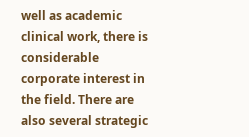well as academic clinical work, there is considerable corporate interest in the field. There are also several strategic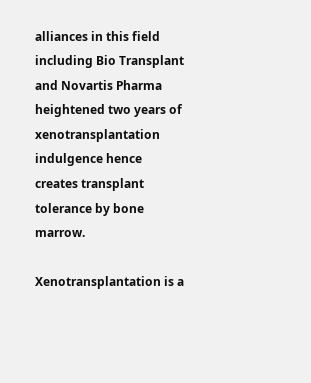alliances in this field including Bio Transplant and Novartis Pharma heightened two years of xenotransplantation indulgence hence creates transplant tolerance by bone marrow.

Xenotransplantation is a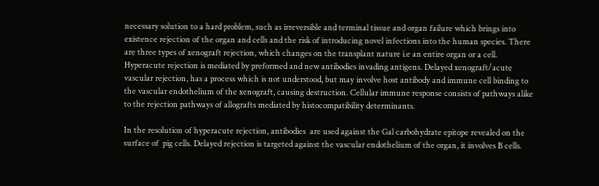necessary solution to a hard problem, such as irreversible and terminal tissue and organ failure which brings into existence rejection of the organ and cells and the risk of introducing novel infections into the human species. There are three types of xenograft rejection, which changes on the transplant nature i.e an entire organ or a cell. Hyperacute rejection is mediated by preformed and new antibodies invading antigens. Delayed xenograft/acute vascular rejection, has a process which is not understood, but may involve host antibody and immune cell binding to the vascular endothelium of the xenograft, causing destruction. Cellular immune response consists of pathways alike  to the rejection pathways of allografts mediated by histocompatibility determinants.

In the resolution of hyperacute rejection, antibodies  are used against the Gal carbohydrate epitope revealed on the surface of  pig cells. Delayed rejection is targeted against the vascular endothelium of the organ, it involves B cells.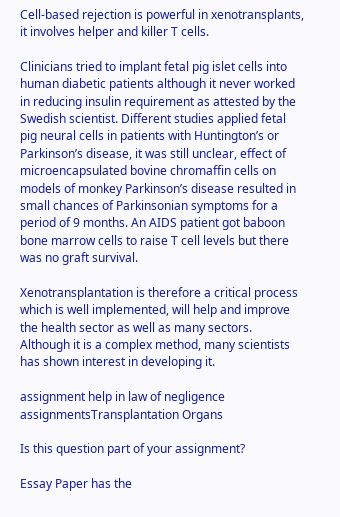Cell-based rejection is powerful in xenotransplants, it involves helper and killer T cells.

Clinicians tried to implant fetal pig islet cells into human diabetic patients although it never worked in reducing insulin requirement as attested by the Swedish scientist. Different studies applied fetal pig neural cells in patients with Huntington’s or Parkinson’s disease, it was still unclear, effect of microencapsulated bovine chromaffin cells on models of monkey Parkinson’s disease resulted in small chances of Parkinsonian symptoms for a period of 9 months. An AIDS patient got baboon bone marrow cells to raise T cell levels but there was no graft survival.

Xenotransplantation is therefore a critical process which is well implemented, will help and improve the health sector as well as many sectors. Although it is a complex method, many scientists has shown interest in developing it.

assignment help in law of negligence assignmentsTransplantation Organs

Is this question part of your assignment?

Essay Paper has the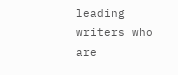leading writers who are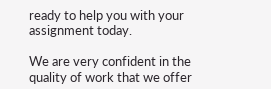ready to help you with your assignment today.

We are very confident in the quality of work that we offer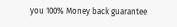you 100% Money back guarantee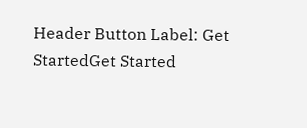Header Button Label: Get StartedGet Started